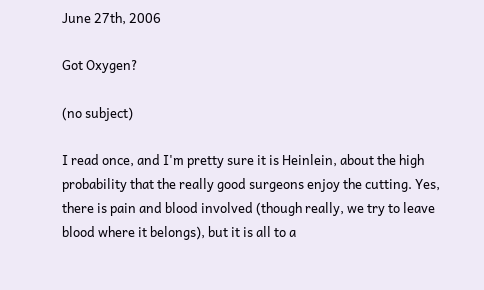June 27th, 2006

Got Oxygen?

(no subject)

I read once, and I'm pretty sure it is Heinlein, about the high probability that the really good surgeons enjoy the cutting. Yes, there is pain and blood involved (though really, we try to leave blood where it belongs), but it is all to a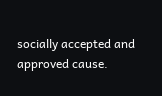socially accepted and approved cause.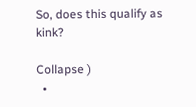So, does this qualify as kink?

Collapse )
  •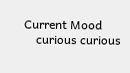Current Mood
    curious curious